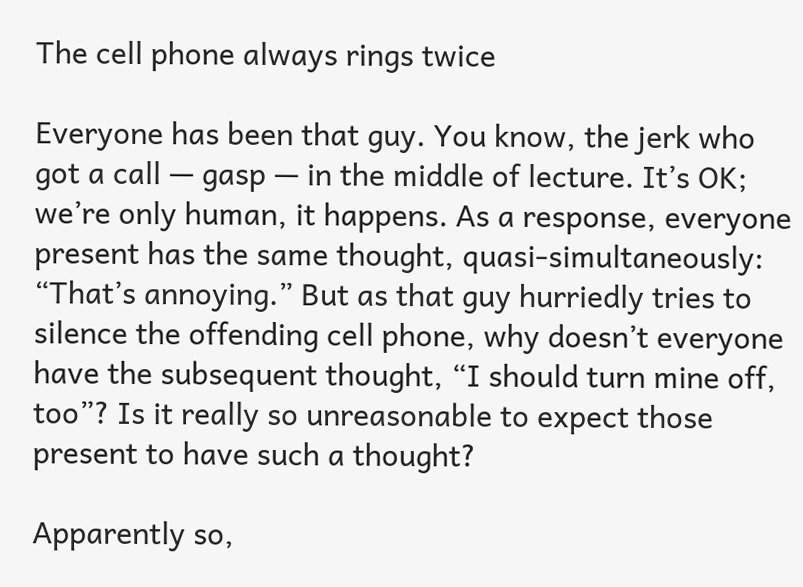The cell phone always rings twice

Everyone has been that guy. You know, the jerk who got a call — gasp — in the middle of lecture. It’s OK; we’re only human, it happens. As a response, everyone present has the same thought, quasi-simultaneously: “That’s annoying.” But as that guy hurriedly tries to silence the offending cell phone, why doesn’t everyone have the subsequent thought, “I should turn mine off, too”? Is it really so unreasonable to expect those present to have such a thought?

Apparently so,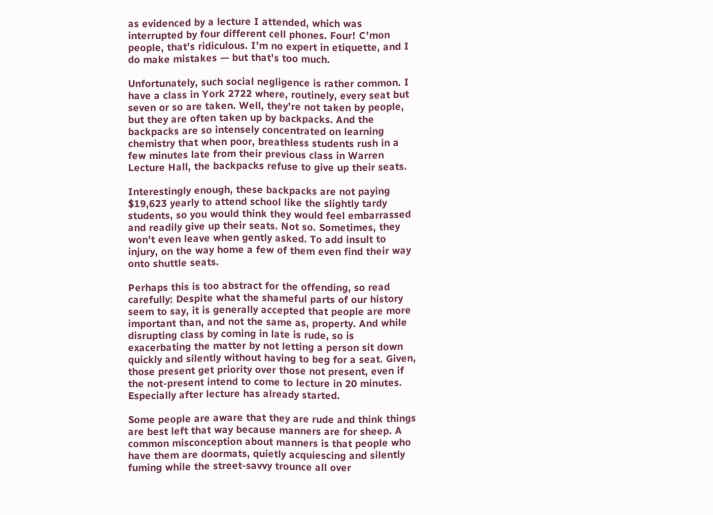as evidenced by a lecture I attended, which was interrupted by four different cell phones. Four! C’mon people, that’s ridiculous. I’m no expert in etiquette, and I do make mistakes — but that’s too much.

Unfortunately, such social negligence is rather common. I have a class in York 2722 where, routinely, every seat but seven or so are taken. Well, they’re not taken by people, but they are often taken up by backpacks. And the backpacks are so intensely concentrated on learning chemistry that when poor, breathless students rush in a few minutes late from their previous class in Warren Lecture Hall, the backpacks refuse to give up their seats.

Interestingly enough, these backpacks are not paying $19,623 yearly to attend school like the slightly tardy students, so you would think they would feel embarrassed and readily give up their seats. Not so. Sometimes, they won’t even leave when gently asked. To add insult to injury, on the way home a few of them even find their way onto shuttle seats.

Perhaps this is too abstract for the offending, so read carefully: Despite what the shameful parts of our history seem to say, it is generally accepted that people are more important than, and not the same as, property. And while disrupting class by coming in late is rude, so is exacerbating the matter by not letting a person sit down quickly and silently without having to beg for a seat. Given, those present get priority over those not present, even if the not-present intend to come to lecture in 20 minutes. Especially after lecture has already started.

Some people are aware that they are rude and think things are best left that way because manners are for sheep. A common misconception about manners is that people who have them are doormats, quietly acquiescing and silently fuming while the street-savvy trounce all over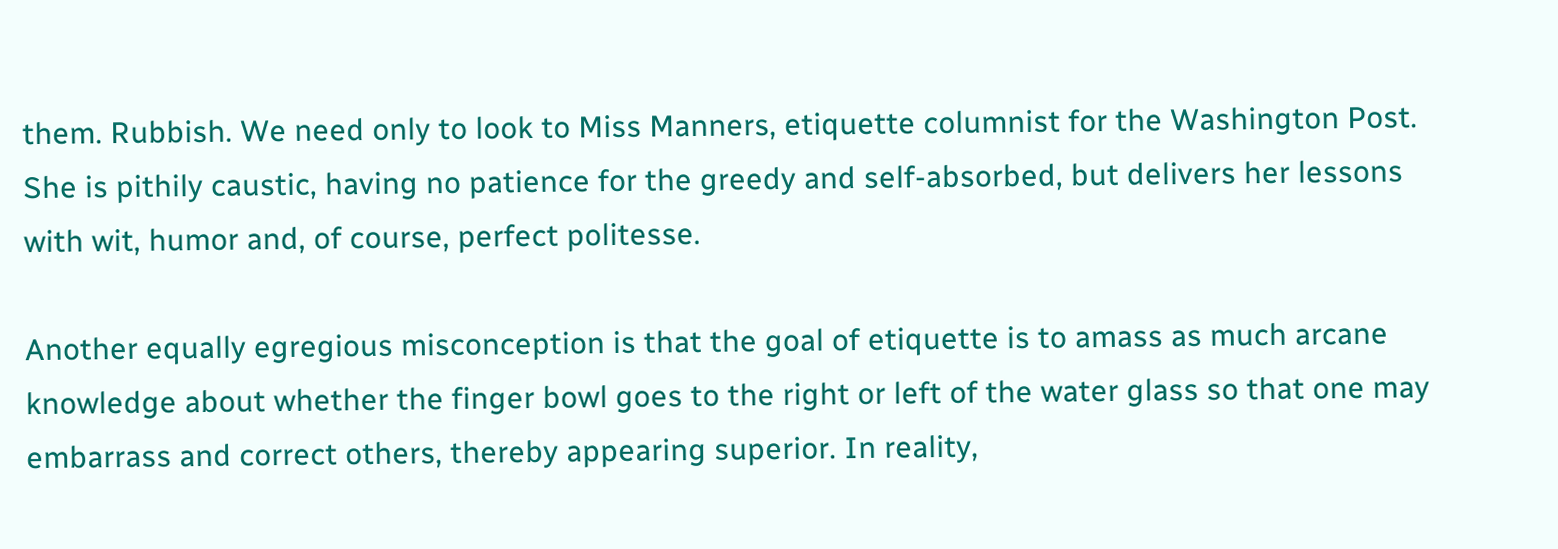them. Rubbish. We need only to look to Miss Manners, etiquette columnist for the Washington Post. She is pithily caustic, having no patience for the greedy and self-absorbed, but delivers her lessons with wit, humor and, of course, perfect politesse.

Another equally egregious misconception is that the goal of etiquette is to amass as much arcane knowledge about whether the finger bowl goes to the right or left of the water glass so that one may embarrass and correct others, thereby appearing superior. In reality,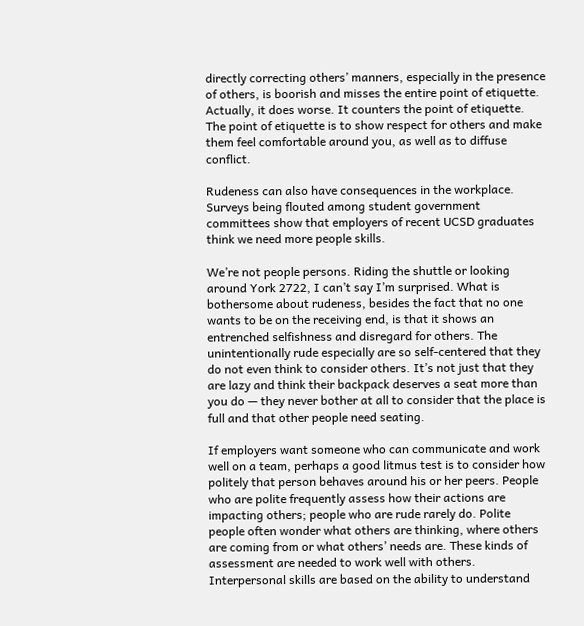directly correcting others’ manners, especially in the presence of others, is boorish and misses the entire point of etiquette. Actually, it does worse. It counters the point of etiquette. The point of etiquette is to show respect for others and make them feel comfortable around you, as well as to diffuse conflict.

Rudeness can also have consequences in the workplace. Surveys being flouted among student government committees show that employers of recent UCSD graduates think we need more people skills.

We’re not people persons. Riding the shuttle or looking around York 2722, I can’t say I’m surprised. What is bothersome about rudeness, besides the fact that no one wants to be on the receiving end, is that it shows an entrenched selfishness and disregard for others. The unintentionally rude especially are so self-centered that they do not even think to consider others. It’s not just that they are lazy and think their backpack deserves a seat more than you do — they never bother at all to consider that the place is full and that other people need seating.

If employers want someone who can communicate and work well on a team, perhaps a good litmus test is to consider how politely that person behaves around his or her peers. People who are polite frequently assess how their actions are impacting others; people who are rude rarely do. Polite people often wonder what others are thinking, where others are coming from or what others’ needs are. These kinds of assessment are needed to work well with others. Interpersonal skills are based on the ability to understand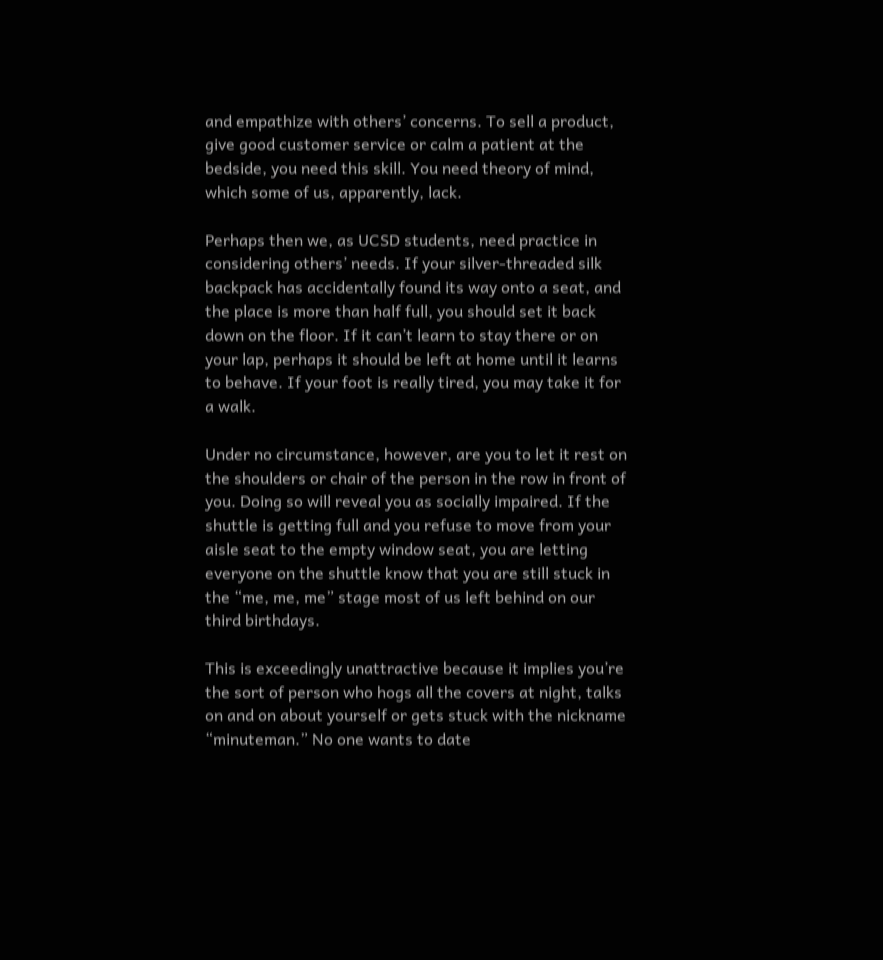and empathize with others’ concerns. To sell a product, give good customer service or calm a patient at the bedside, you need this skill. You need theory of mind, which some of us, apparently, lack.

Perhaps then we, as UCSD students, need practice in considering others’ needs. If your silver-threaded silk backpack has accidentally found its way onto a seat, and the place is more than half full, you should set it back down on the floor. If it can’t learn to stay there or on your lap, perhaps it should be left at home until it learns to behave. If your foot is really tired, you may take it for a walk.

Under no circumstance, however, are you to let it rest on the shoulders or chair of the person in the row in front of you. Doing so will reveal you as socially impaired. If the shuttle is getting full and you refuse to move from your aisle seat to the empty window seat, you are letting everyone on the shuttle know that you are still stuck in the “me, me, me” stage most of us left behind on our third birthdays.

This is exceedingly unattractive because it implies you’re the sort of person who hogs all the covers at night, talks on and on about yourself or gets stuck with the nickname “minuteman.” No one wants to date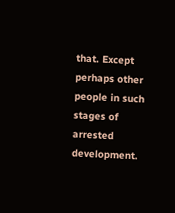that. Except perhaps other people in such stages of arrested development.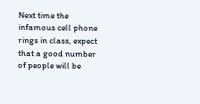Next time the infamous cell phone rings in class, expect that a good number of people will be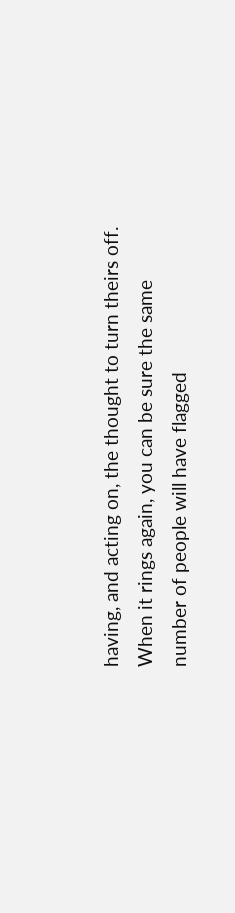having, and acting on, the thought to turn theirs off. When it rings again, you can be sure the same number of people will have flagged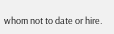whom not to date or hire.